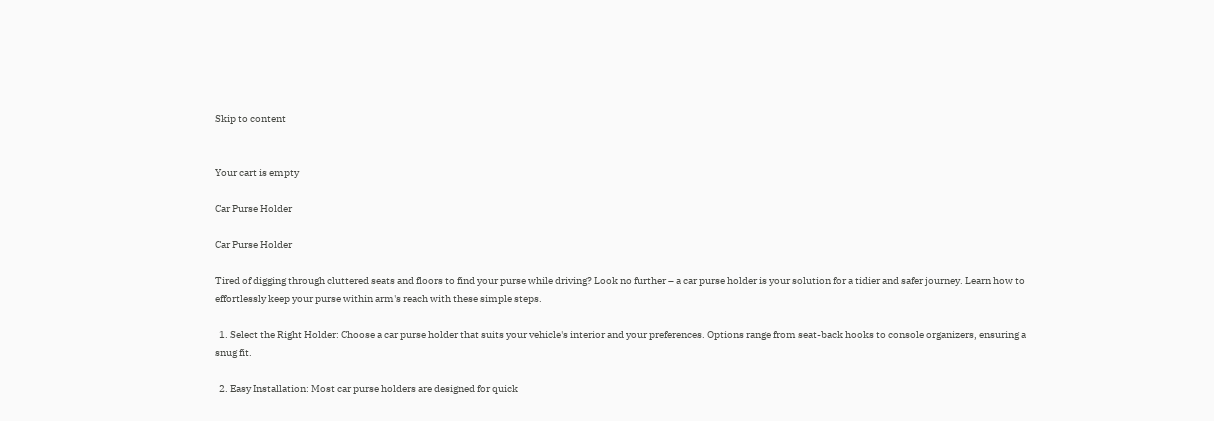Skip to content


Your cart is empty

Car Purse Holder

Car Purse Holder

Tired of digging through cluttered seats and floors to find your purse while driving? Look no further – a car purse holder is your solution for a tidier and safer journey. Learn how to effortlessly keep your purse within arm's reach with these simple steps.

  1. Select the Right Holder: Choose a car purse holder that suits your vehicle's interior and your preferences. Options range from seat-back hooks to console organizers, ensuring a snug fit.

  2. Easy Installation: Most car purse holders are designed for quick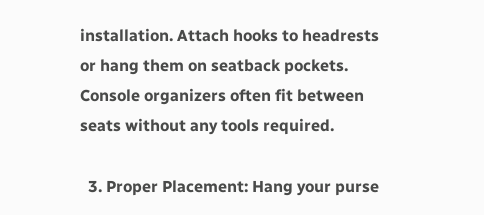installation. Attach hooks to headrests or hang them on seatback pockets. Console organizers often fit between seats without any tools required.

  3. Proper Placement: Hang your purse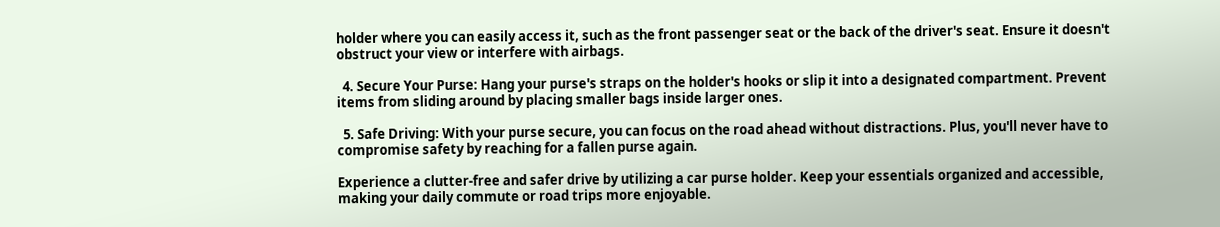holder where you can easily access it, such as the front passenger seat or the back of the driver's seat. Ensure it doesn't obstruct your view or interfere with airbags.

  4. Secure Your Purse: Hang your purse's straps on the holder's hooks or slip it into a designated compartment. Prevent items from sliding around by placing smaller bags inside larger ones.

  5. Safe Driving: With your purse secure, you can focus on the road ahead without distractions. Plus, you'll never have to compromise safety by reaching for a fallen purse again.

Experience a clutter-free and safer drive by utilizing a car purse holder. Keep your essentials organized and accessible, making your daily commute or road trips more enjoyable.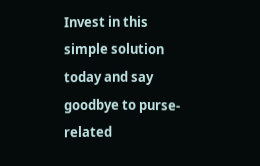Invest in this simple solution today and say goodbye to purse-related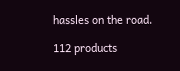hassles on the road.

112 products